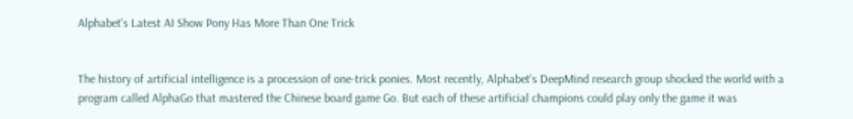Alphabet's Latest AI Show Pony Has More Than One Trick


The history of artificial intelligence is a procession of one-trick ponies. Most recently, Alphabet's DeepMind research group shocked the world with a program called AlphaGo that mastered the Chinese board game Go. But each of these artificial champions could play only the game it was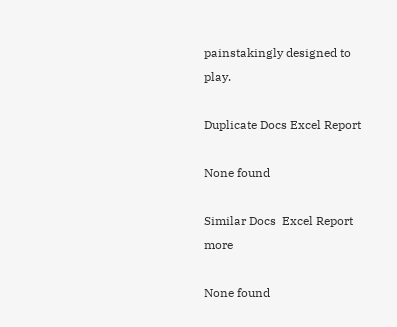painstakingly designed to play.

Duplicate Docs Excel Report

None found

Similar Docs  Excel Report  more

None found